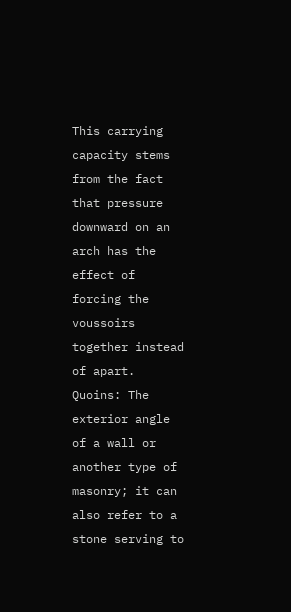This carrying capacity stems from the fact that pressure downward on an arch has the effect of forcing the voussoirs together instead of apart. Quoins: The exterior angle of a wall or another type of masonry; it can also refer to a stone serving to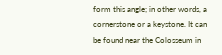form this angle; in other words, a cornerstone or a keystone. It can be found near the Colosseum in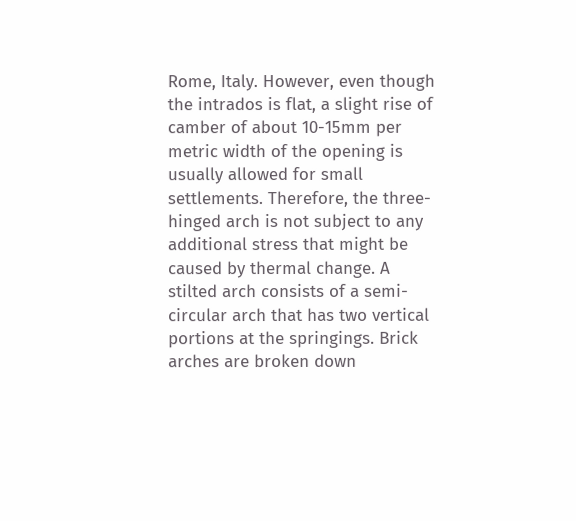Rome, Italy. However, even though the intrados is flat, a slight rise of camber of about 10-15mm per metric width of the opening is usually allowed for small settlements. Therefore, the three-hinged arch is not subject to any additional stress that might be caused by thermal change. A stilted arch consists of a semi-circular arch that has two vertical portions at the springings. Brick arches are broken down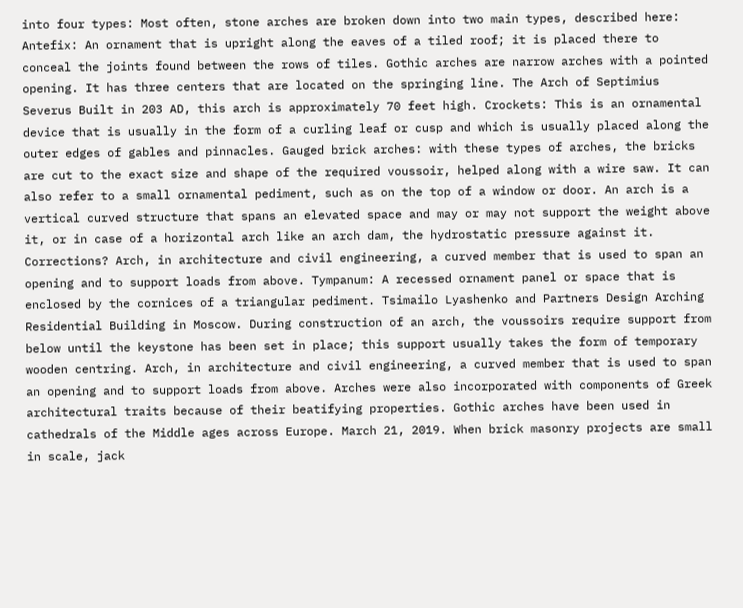into four types: Most often, stone arches are broken down into two main types, described here: Antefix: An ornament that is upright along the eaves of a tiled roof; it is placed there to conceal the joints found between the rows of tiles. Gothic arches are narrow arches with a pointed opening. It has three centers that are located on the springing line. The Arch of Septimius Severus Built in 203 AD, this arch is approximately 70 feet high. Crockets: This is an ornamental device that is usually in the form of a curling leaf or cusp and which is usually placed along the outer edges of gables and pinnacles. Gauged brick arches: with these types of arches, the bricks are cut to the exact size and shape of the required voussoir, helped along with a wire saw. It can also refer to a small ornamental pediment, such as on the top of a window or door. An arch is a vertical curved structure that spans an elevated space and may or may not support the weight above it, or in case of a horizontal arch like an arch dam, the hydrostatic pressure against it. Corrections? Arch, in architecture and civil engineering, a curved member that is used to span an opening and to support loads from above. Tympanum: A recessed ornament panel or space that is enclosed by the cornices of a triangular pediment. Tsimailo Lyashenko and Partners Design Arching Residential Building in Moscow. During construction of an arch, the voussoirs require support from below until the keystone has been set in place; this support usually takes the form of temporary wooden centring. Arch, in architecture and civil engineering, a curved member that is used to span an opening and to support loads from above. Arches were also incorporated with components of Greek architectural traits because of their beatifying properties. Gothic arches have been used in cathedrals of the Middle ages across Europe. March 21, 2019. When brick masonry projects are small in scale, jack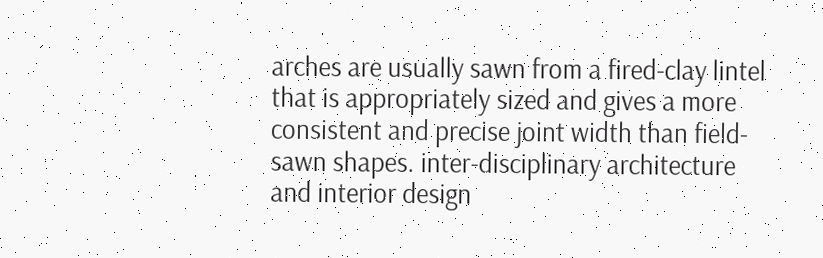arches are usually sawn from a fired-clay lintel that is appropriately sized and gives a more consistent and precise joint width than field-sawn shapes. inter-disciplinary architecture and interior design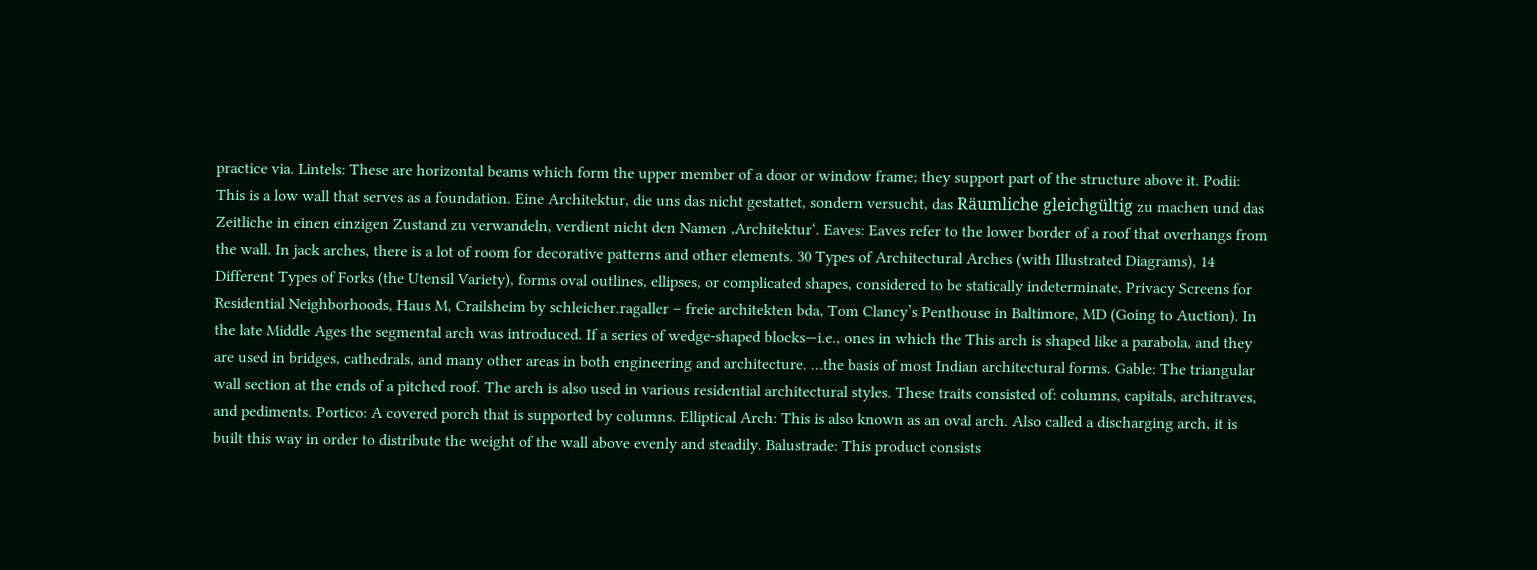practice via. Lintels: These are horizontal beams which form the upper member of a door or window frame; they support part of the structure above it. Podii: This is a low wall that serves as a foundation. Eine Architektur, die uns das nicht gestattet, sondern versucht, das Räumliche gleichgültig zu machen und das Zeitliche in einen einzigen Zustand zu verwandeln, verdient nicht den Namen ‚Architektur‘. Eaves: Eaves refer to the lower border of a roof that overhangs from the wall. In jack arches, there is a lot of room for decorative patterns and other elements. 30 Types of Architectural Arches (with Illustrated Diagrams), 14 Different Types of Forks (the Utensil Variety), forms oval outlines, ellipses, or complicated shapes, considered to be statically indeterminate, Privacy Screens for Residential Neighborhoods, Haus M, Crailsheim by schleicher.ragaller – freie architekten bda, Tom Clancy’s Penthouse in Baltimore, MD (Going to Auction). In the late Middle Ages the segmental arch was introduced. If a series of wedge-shaped blocks—i.e., ones in which the This arch is shaped like a parabola, and they are used in bridges, cathedrals, and many other areas in both engineering and architecture. …the basis of most Indian architectural forms. Gable: The triangular wall section at the ends of a pitched roof. The arch is also used in various residential architectural styles. These traits consisted of: columns, capitals, architraves, and pediments. Portico: A covered porch that is supported by columns. Elliptical Arch: This is also known as an oval arch. Also called a discharging arch, it is built this way in order to distribute the weight of the wall above evenly and steadily. Balustrade: This product consists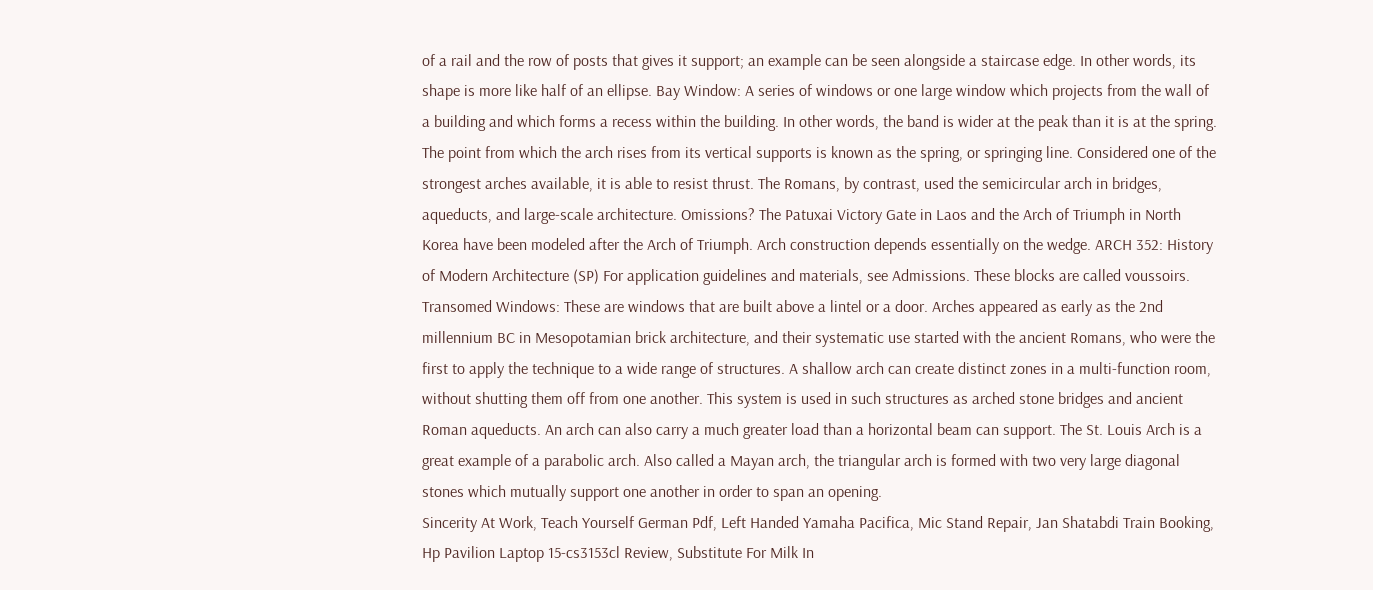of a rail and the row of posts that gives it support; an example can be seen alongside a staircase edge. In other words, its shape is more like half of an ellipse. Bay Window: A series of windows or one large window which projects from the wall of a building and which forms a recess within the building. In other words, the band is wider at the peak than it is at the spring. The point from which the arch rises from its vertical supports is known as the spring, or springing line. Considered one of the strongest arches available, it is able to resist thrust. The Romans, by contrast, used the semicircular arch in bridges, aqueducts, and large-scale architecture. Omissions? The Patuxai Victory Gate in Laos and the Arch of Triumph in North Korea have been modeled after the Arch of Triumph. Arch construction depends essentially on the wedge. ARCH 352: History of Modern Architecture (SP) For application guidelines and materials, see Admissions. These blocks are called voussoirs. Transomed Windows: These are windows that are built above a lintel or a door. Arches appeared as early as the 2nd millennium BC in Mesopotamian brick architecture, and their systematic use started with the ancient Romans, who were the first to apply the technique to a wide range of structures. A shallow arch can create distinct zones in a multi-function room, without shutting them off from one another. This system is used in such structures as arched stone bridges and ancient Roman aqueducts. An arch can also carry a much greater load than a horizontal beam can support. The St. Louis Arch is a great example of a parabolic arch. Also called a Mayan arch, the triangular arch is formed with two very large diagonal stones which mutually support one another in order to span an opening.
Sincerity At Work, Teach Yourself German Pdf, Left Handed Yamaha Pacifica, Mic Stand Repair, Jan Shatabdi Train Booking, Hp Pavilion Laptop 15-cs3153cl Review, Substitute For Milk In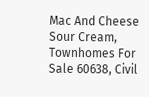Mac And Cheese Sour Cream, Townhomes For Sale 60638, Civil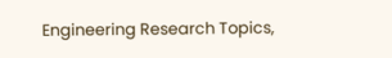Engineering Research Topics,